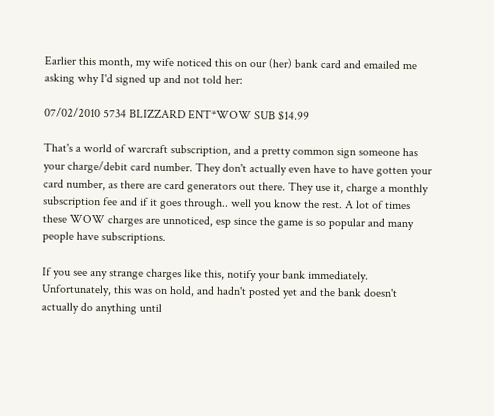Earlier this month, my wife noticed this on our (her) bank card and emailed me asking why I'd signed up and not told her:

07/02/2010 5734 BLIZZARD ENT*WOW SUB $14.99

That's a world of warcraft subscription, and a pretty common sign someone has your charge/debit card number. They don't actually even have to have gotten your card number, as there are card generators out there. They use it, charge a monthly subscription fee and if it goes through.. well you know the rest. A lot of times these WOW charges are unnoticed, esp since the game is so popular and many people have subscriptions.

If you see any strange charges like this, notify your bank immediately. Unfortunately, this was on hold, and hadn't posted yet and the bank doesn't actually do anything until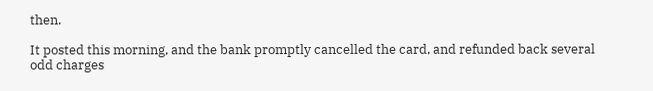then.

It posted this morning, and the bank promptly cancelled the card, and refunded back several odd charges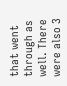that went through as well. There were also 3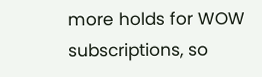more holds for WOW subscriptions, so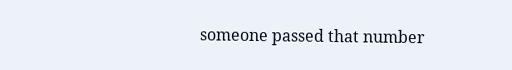someone passed that number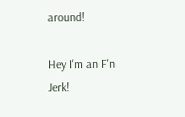around!

Hey I'm an F'n Jerk!